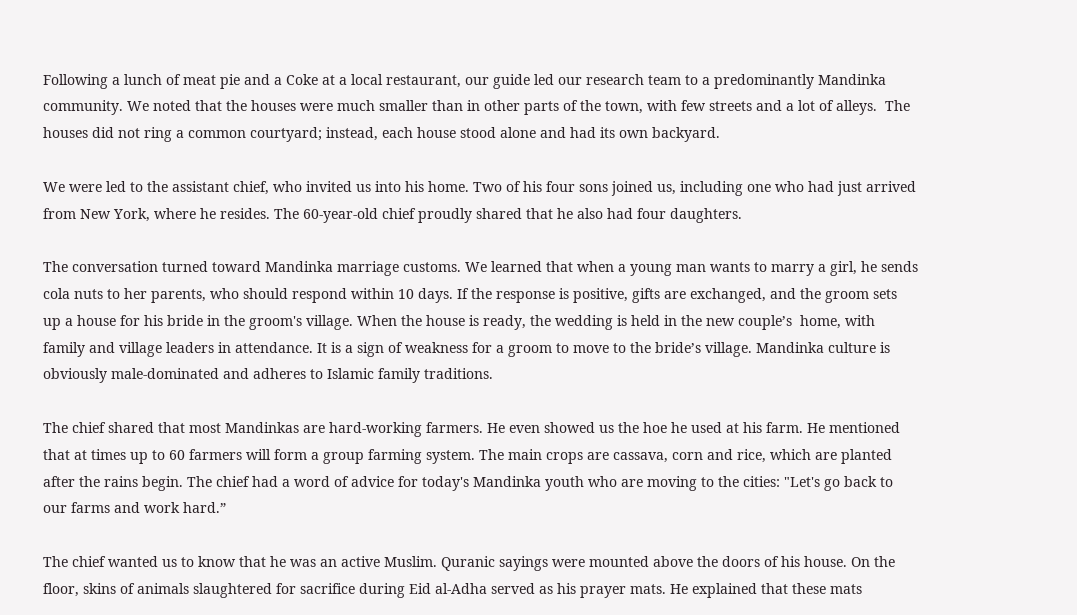Following a lunch of meat pie and a Coke at a local restaurant, our guide led our research team to a predominantly Mandinka community. We noted that the houses were much smaller than in other parts of the town, with few streets and a lot of alleys.  The houses did not ring a common courtyard; instead, each house stood alone and had its own backyard.

We were led to the assistant chief, who invited us into his home. Two of his four sons joined us, including one who had just arrived from New York, where he resides. The 60-year-old chief proudly shared that he also had four daughters.

The conversation turned toward Mandinka marriage customs. We learned that when a young man wants to marry a girl, he sends cola nuts to her parents, who should respond within 10 days. If the response is positive, gifts are exchanged, and the groom sets up a house for his bride in the groom's village. When the house is ready, the wedding is held in the new couple’s  home, with family and village leaders in attendance. It is a sign of weakness for a groom to move to the bride’s village. Mandinka culture is obviously male-dominated and adheres to Islamic family traditions.

The chief shared that most Mandinkas are hard-working farmers. He even showed us the hoe he used at his farm. He mentioned that at times up to 60 farmers will form a group farming system. The main crops are cassava, corn and rice, which are planted after the rains begin. The chief had a word of advice for today's Mandinka youth who are moving to the cities: "Let's go back to our farms and work hard.”

The chief wanted us to know that he was an active Muslim. Quranic sayings were mounted above the doors of his house. On the floor, skins of animals slaughtered for sacrifice during Eid al-Adha served as his prayer mats. He explained that these mats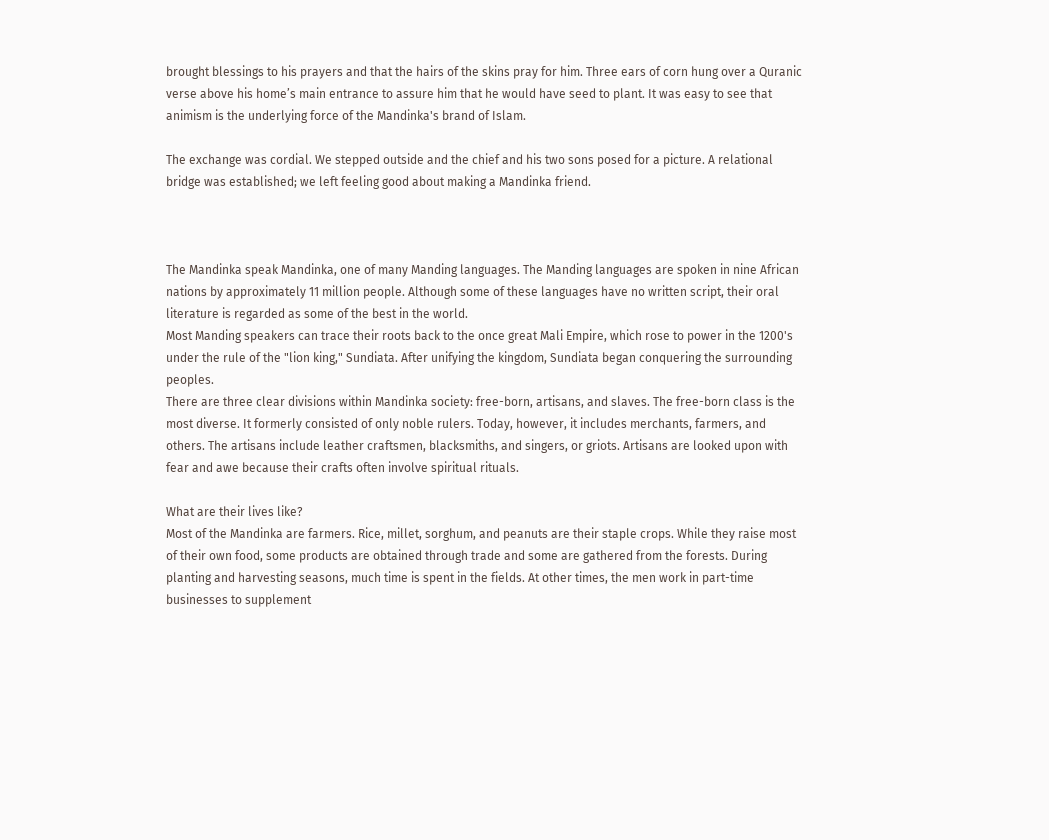brought blessings to his prayers and that the hairs of the skins pray for him. Three ears of corn hung over a Quranic verse above his home’s main entrance to assure him that he would have seed to plant. It was easy to see that animism is the underlying force of the Mandinka's brand of Islam.

The exchange was cordial. We stepped outside and the chief and his two sons posed for a picture. A relational bridge was established; we left feeling good about making a Mandinka friend.



The Mandinka speak Mandinka, one of many Manding languages. The Manding languages are spoken in nine African nations by approximately 11 million people. Although some of these languages have no written script, their oral literature is regarded as some of the best in the world.
Most Manding speakers can trace their roots back to the once great Mali Empire, which rose to power in the 1200's under the rule of the "lion king," Sundiata. After unifying the kingdom, Sundiata began conquering the surrounding peoples.
There are three clear divisions within Mandinka society: free-born, artisans, and slaves. The free-born class is the most diverse. It formerly consisted of only noble rulers. Today, however, it includes merchants, farmers, and others. The artisans include leather craftsmen, blacksmiths, and singers, or griots. Artisans are looked upon with fear and awe because their crafts often involve spiritual rituals.

What are their lives like?
Most of the Mandinka are farmers. Rice, millet, sorghum, and peanuts are their staple crops. While they raise most of their own food, some products are obtained through trade and some are gathered from the forests. During planting and harvesting seasons, much time is spent in the fields. At other times, the men work in part-time businesses to supplement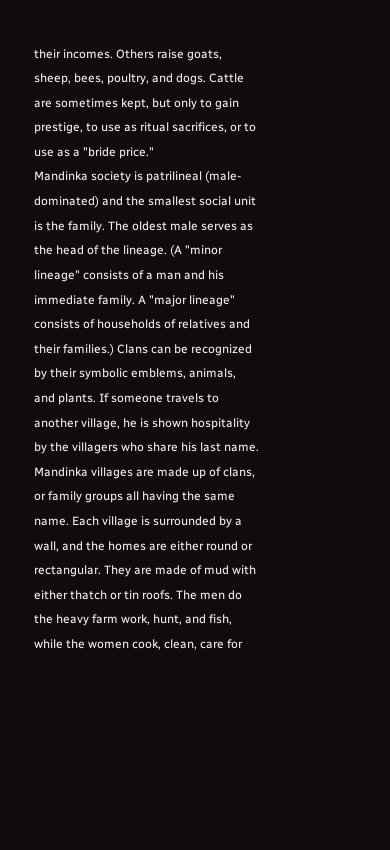their incomes. Others raise goats, sheep, bees, poultry, and dogs. Cattle are sometimes kept, but only to gain prestige, to use as ritual sacrifices, or to use as a "bride price."
Mandinka society is patrilineal (male-dominated) and the smallest social unit is the family. The oldest male serves as the head of the lineage. (A "minor lineage" consists of a man and his immediate family. A "major lineage" consists of households of relatives and their families.) Clans can be recognized by their symbolic emblems, animals, and plants. If someone travels to another village, he is shown hospitality by the villagers who share his last name.
Mandinka villages are made up of clans, or family groups all having the same name. Each village is surrounded by a wall, and the homes are either round or rectangular. They are made of mud with either thatch or tin roofs. The men do the heavy farm work, hunt, and fish, while the women cook, clean, care for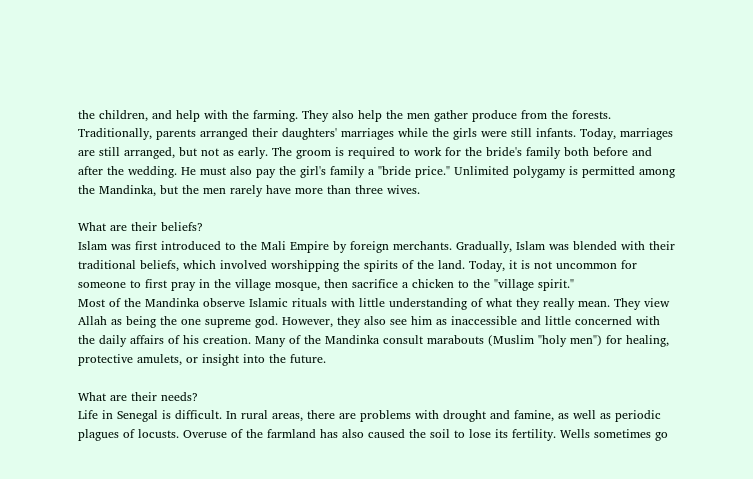the children, and help with the farming. They also help the men gather produce from the forests.
Traditionally, parents arranged their daughters' marriages while the girls were still infants. Today, marriages are still arranged, but not as early. The groom is required to work for the bride's family both before and after the wedding. He must also pay the girl's family a "bride price." Unlimited polygamy is permitted among the Mandinka, but the men rarely have more than three wives.

What are their beliefs?
Islam was first introduced to the Mali Empire by foreign merchants. Gradually, Islam was blended with their traditional beliefs, which involved worshipping the spirits of the land. Today, it is not uncommon for someone to first pray in the village mosque, then sacrifice a chicken to the "village spirit."
Most of the Mandinka observe Islamic rituals with little understanding of what they really mean. They view Allah as being the one supreme god. However, they also see him as inaccessible and little concerned with the daily affairs of his creation. Many of the Mandinka consult marabouts (Muslim "holy men") for healing, protective amulets, or insight into the future.

What are their needs?
Life in Senegal is difficult. In rural areas, there are problems with drought and famine, as well as periodic plagues of locusts. Overuse of the farmland has also caused the soil to lose its fertility. Wells sometimes go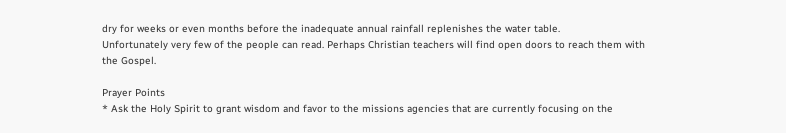dry for weeks or even months before the inadequate annual rainfall replenishes the water table.
Unfortunately very few of the people can read. Perhaps Christian teachers will find open doors to reach them with the Gospel.

Prayer Points
* Ask the Holy Spirit to grant wisdom and favor to the missions agencies that are currently focusing on the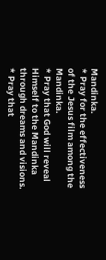Mandinka.
* Pray for the effectiveness of the Jesus film among the Mandinka.
* Pray that God will reveal Himself to the Mandinka through dreams and visions.
* Pray that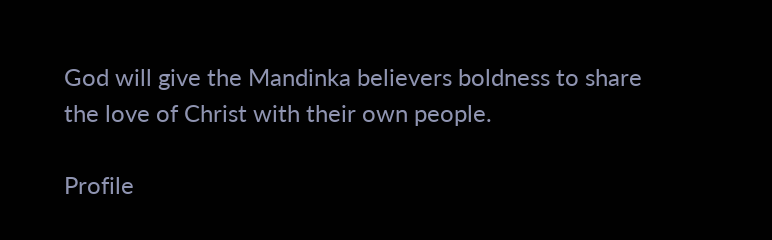God will give the Mandinka believers boldness to share the love of Christ with their own people.

Profile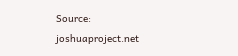Source: joshuaproject.net